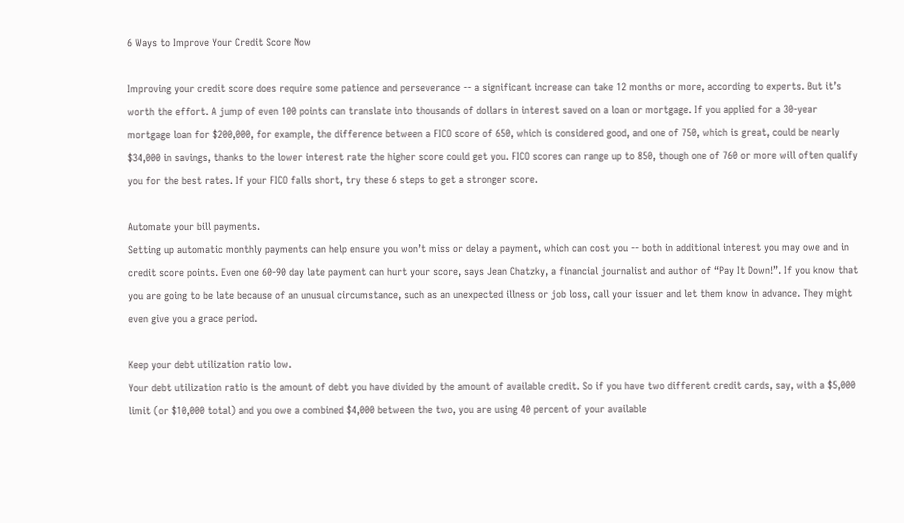6 Ways to Improve Your Credit Score Now

Improving your credit score does require some patience and perseverance -- a significant increase can take 12 months or more, according to experts. But it’s worth the effort. A jump of even 100 points can translate into thousands of dollars in interest saved on a loan or mortgage. If you applied for a 30-year mortgage loan for $200,000, for example, the difference between a FICO score of 650, which is considered good, and one of 750, which is great, could be nearly $34,000 in savings, thanks to the lower interest rate the higher score could get you. FICO scores can range up to 850, though one of 760 or more will often qualify you for the best rates. If your FICO falls short, try these 6 steps to get a stronger score.

Automate your bill payments.
Setting up automatic monthly payments can help ensure you won’t miss or delay a payment, which can cost you -- both in additional interest you may owe and in credit score points. Even one 60-90 day late payment can hurt your score, says Jean Chatzky, a financial journalist and author of “Pay It Down!”. If you know that you are going to be late because of an unusual circumstance, such as an unexpected illness or job loss, call your issuer and let them know in advance. They might even give you a grace period.

Keep your debt utilization ratio low.
Your debt utilization ratio is the amount of debt you have divided by the amount of available credit. So if you have two different credit cards, say, with a $5,000 limit (or $10,000 total) and you owe a combined $4,000 between the two, you are using 40 percent of your available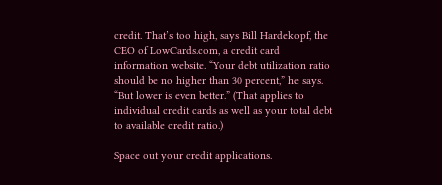credit. That’s too high, says Bill Hardekopf, the CEO of LowCards.com, a credit card information website. “Your debt utilization ratio should be no higher than 30 percent,” he says. “But lower is even better.” (That applies to individual credit cards as well as your total debt to available credit ratio.)

Space out your credit applications.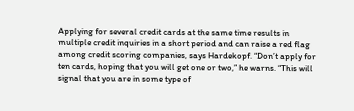Applying for several credit cards at the same time results in multiple credit inquiries in a short period and can raise a red flag among credit scoring companies, says Hardekopf. “Don’t apply for ten cards, hoping that you will get one or two,” he warns. “This will signal that you are in some type of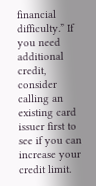financial difficulty.” If you need additional credit, consider calling an existing card issuer first to see if you can increase your credit limit.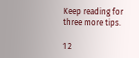Keep reading for three more tips.

1 2